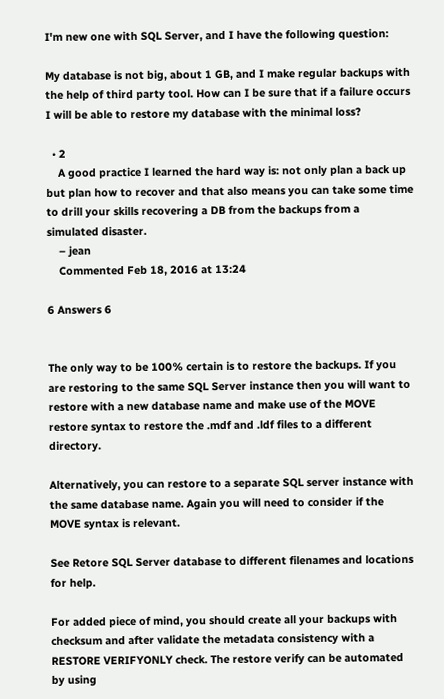I'm new one with SQL Server, and I have the following question:

My database is not big, about 1 GB, and I make regular backups with the help of third party tool. How can I be sure that if a failure occurs I will be able to restore my database with the minimal loss?

  • 2
    A good practice I learned the hard way is: not only plan a back up but plan how to recover and that also means you can take some time to drill your skills recovering a DB from the backups from a simulated disaster.
    – jean
    Commented Feb 18, 2016 at 13:24

6 Answers 6


The only way to be 100% certain is to restore the backups. If you are restoring to the same SQL Server instance then you will want to restore with a new database name and make use of the MOVE restore syntax to restore the .mdf and .ldf files to a different directory.

Alternatively, you can restore to a separate SQL server instance with the same database name. Again you will need to consider if the MOVE syntax is relevant.

See Retore SQL Server database to different filenames and locations for help.

For added piece of mind, you should create all your backups with checksum and after validate the metadata consistency with a RESTORE VERIFYONLY check. The restore verify can be automated by using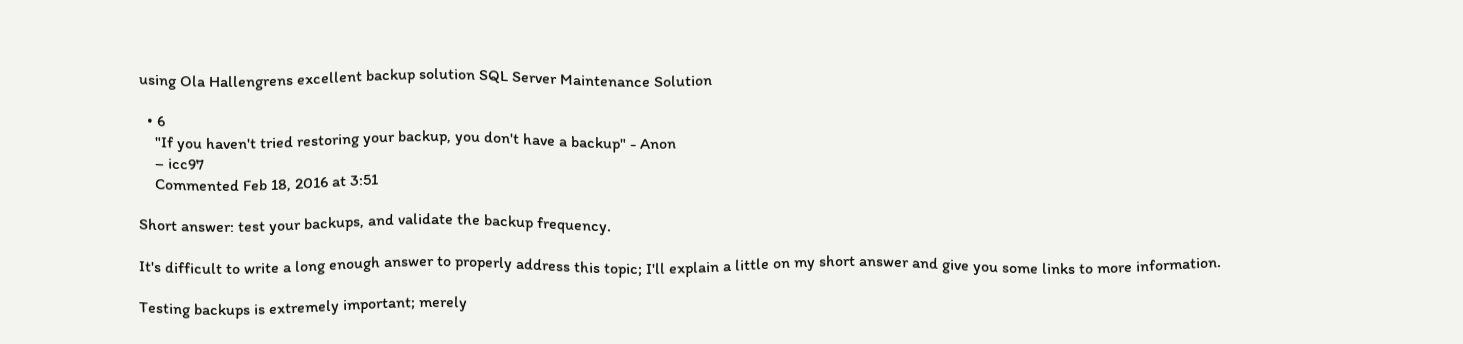using Ola Hallengrens excellent backup solution SQL Server Maintenance Solution

  • 6
    "If you haven't tried restoring your backup, you don't have a backup" - Anon
    – icc97
    Commented Feb 18, 2016 at 3:51

Short answer: test your backups, and validate the backup frequency.

It's difficult to write a long enough answer to properly address this topic; I'll explain a little on my short answer and give you some links to more information.

Testing backups is extremely important; merely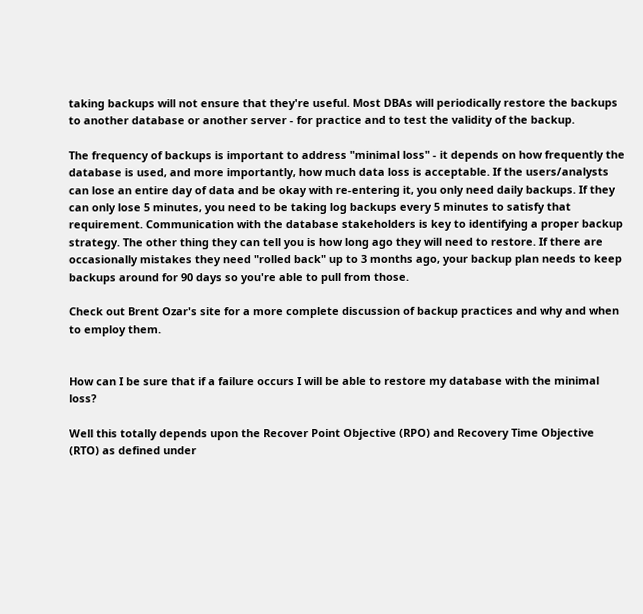taking backups will not ensure that they're useful. Most DBAs will periodically restore the backups to another database or another server - for practice and to test the validity of the backup.

The frequency of backups is important to address "minimal loss" - it depends on how frequently the database is used, and more importantly, how much data loss is acceptable. If the users/analysts can lose an entire day of data and be okay with re-entering it, you only need daily backups. If they can only lose 5 minutes, you need to be taking log backups every 5 minutes to satisfy that requirement. Communication with the database stakeholders is key to identifying a proper backup strategy. The other thing they can tell you is how long ago they will need to restore. If there are occasionally mistakes they need "rolled back" up to 3 months ago, your backup plan needs to keep backups around for 90 days so you're able to pull from those.

Check out Brent Ozar's site for a more complete discussion of backup practices and why and when to employ them.


How can I be sure that if a failure occurs I will be able to restore my database with the minimal loss?

Well this totally depends upon the Recover Point Objective (RPO) and Recovery Time Objective (RTO) as defined under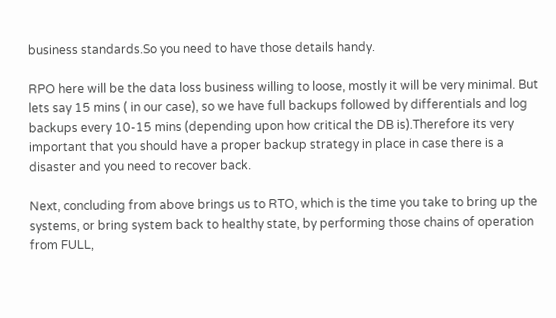business standards.So you need to have those details handy.

RPO here will be the data loss business willing to loose, mostly it will be very minimal. But lets say 15 mins ( in our case), so we have full backups followed by differentials and log backups every 10-15 mins (depending upon how critical the DB is).Therefore its very important that you should have a proper backup strategy in place in case there is a disaster and you need to recover back.

Next, concluding from above brings us to RTO, which is the time you take to bring up the systems, or bring system back to healthy state, by performing those chains of operation from FULL,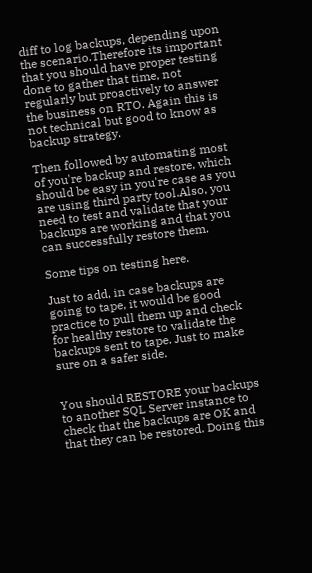diff to log backups, depending upon the scenario.Therefore its important that you should have proper testing done to gather that time, not regularly but proactively to answer the business on RTO. Again this is not technical but good to know as backup strategy.

Then followed by automating most of you're backup and restore, which should be easy in you're case as you are using third party tool.Also, you need to test and validate that your backups are working and that you can successfully restore them.

Some tips on testing here.

Just to add, in case backups are going to tape, it would be good practice to pull them up and check for healthy restore to validate the backups sent to tape. Just to make sure on a safer side.


You should RESTORE your backups to another SQL Server instance to check that the backups are OK and that they can be restored. Doing this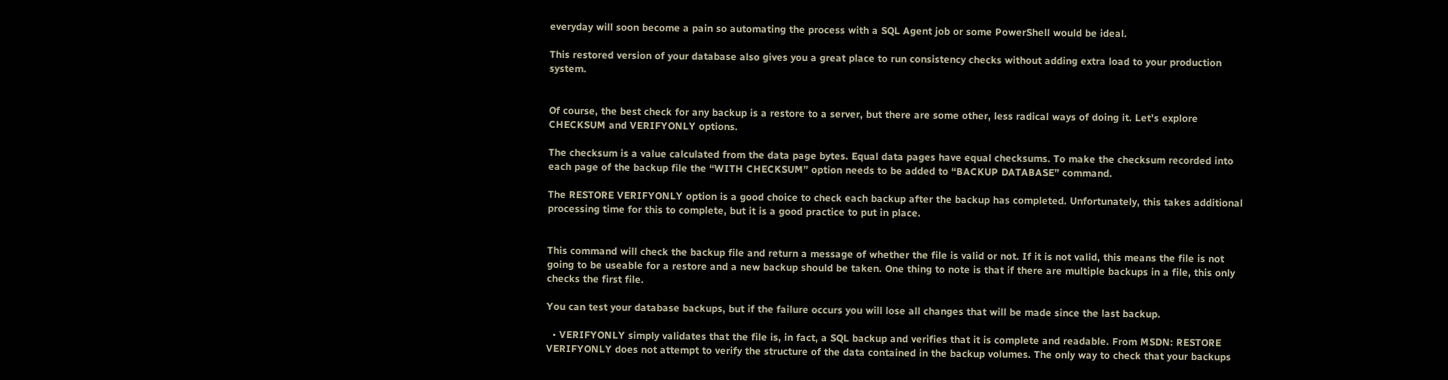everyday will soon become a pain so automating the process with a SQL Agent job or some PowerShell would be ideal.

This restored version of your database also gives you a great place to run consistency checks without adding extra load to your production system.


Of course, the best check for any backup is a restore to a server, but there are some other, less radical ways of doing it. Let’s explore CHECKSUM and VERIFYONLY options.

The checksum is a value calculated from the data page bytes. Equal data pages have equal checksums. To make the checksum recorded into each page of the backup file the “WITH CHECKSUM” option needs to be added to “BACKUP DATABASE” command.

The RESTORE VERIFYONLY option is a good choice to check each backup after the backup has completed. Unfortunately, this takes additional processing time for this to complete, but it is a good practice to put in place.


This command will check the backup file and return a message of whether the file is valid or not. If it is not valid, this means the file is not going to be useable for a restore and a new backup should be taken. One thing to note is that if there are multiple backups in a file, this only checks the first file.

You can test your database backups, but if the failure occurs you will lose all changes that will be made since the last backup.

  • VERIFYONLY simply validates that the file is, in fact, a SQL backup and verifies that it is complete and readable. From MSDN: RESTORE VERIFYONLY does not attempt to verify the structure of the data contained in the backup volumes. The only way to check that your backups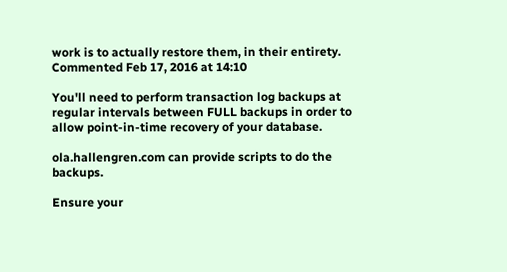work is to actually restore them, in their entirety. Commented Feb 17, 2016 at 14:10

You'll need to perform transaction log backups at regular intervals between FULL backups in order to allow point-in-time recovery of your database.

ola.hallengren.com can provide scripts to do the backups.

Ensure your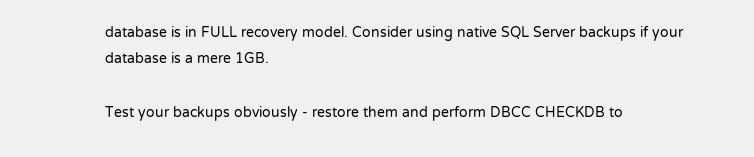database is in FULL recovery model. Consider using native SQL Server backups if your database is a mere 1GB.

Test your backups obviously - restore them and perform DBCC CHECKDB to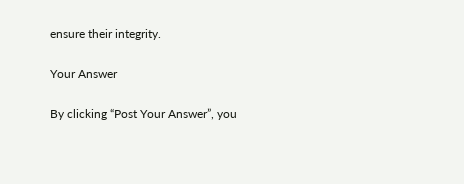ensure their integrity.

Your Answer

By clicking “Post Your Answer”, you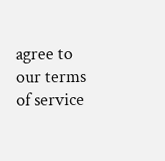agree to our terms of service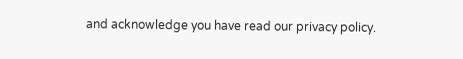and acknowledge you have read our privacy policy.